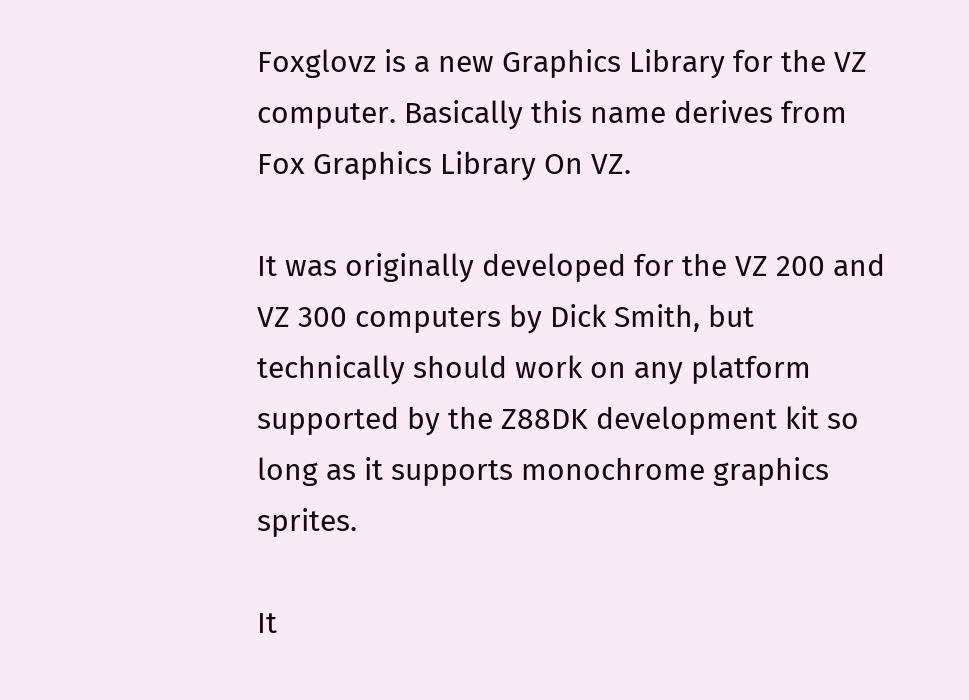Foxglovz is a new Graphics Library for the VZ computer. Basically this name derives from Fox Graphics Library On VZ.

It was originally developed for the VZ 200 and VZ 300 computers by Dick Smith, but technically should work on any platform supported by the Z88DK development kit so long as it supports monochrome graphics sprites.

It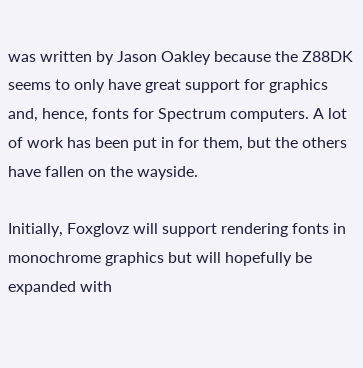was written by Jason Oakley because the Z88DK seems to only have great support for graphics and, hence, fonts for Spectrum computers. A lot of work has been put in for them, but the others have fallen on the wayside.

Initially, Foxglovz will support rendering fonts in monochrome graphics but will hopefully be expanded with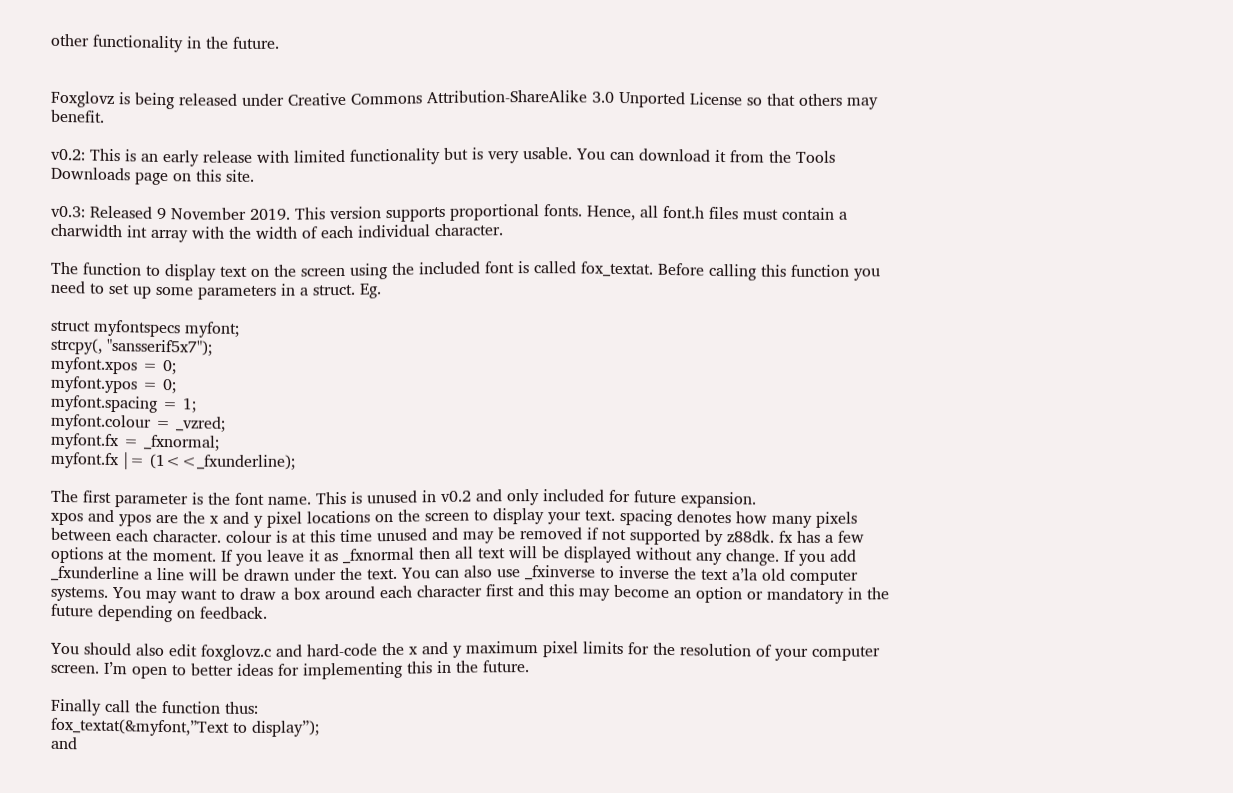other functionality in the future.


Foxglovz is being released under Creative Commons Attribution-ShareAlike 3.0 Unported License so that others may benefit.

v0.2: This is an early release with limited functionality but is very usable. You can download it from the Tools Downloads page on this site.

v0.3: Released 9 November 2019. This version supports proportional fonts. Hence, all font.h files must contain a charwidth int array with the width of each individual character.

The function to display text on the screen using the included font is called fox_textat. Before calling this function you need to set up some parameters in a struct. Eg.

struct myfontspecs myfont;
strcpy(, "sansserif5x7");
myfont.xpos = 0;
myfont.ypos = 0;
myfont.spacing = 1;
myfont.colour = _vzred;
myfont.fx = _fxnormal;
myfont.fx |= (1<<_fxunderline);

The first parameter is the font name. This is unused in v0.2 and only included for future expansion.
xpos and ypos are the x and y pixel locations on the screen to display your text. spacing denotes how many pixels between each character. colour is at this time unused and may be removed if not supported by z88dk. fx has a few options at the moment. If you leave it as _fxnormal then all text will be displayed without any change. If you add _fxunderline a line will be drawn under the text. You can also use _fxinverse to inverse the text a’la old computer systems. You may want to draw a box around each character first and this may become an option or mandatory in the future depending on feedback.

You should also edit foxglovz.c and hard-code the x and y maximum pixel limits for the resolution of your computer screen. I’m open to better ideas for implementing this in the future.

Finally call the function thus:
fox_textat(&myfont,”Text to display”);
and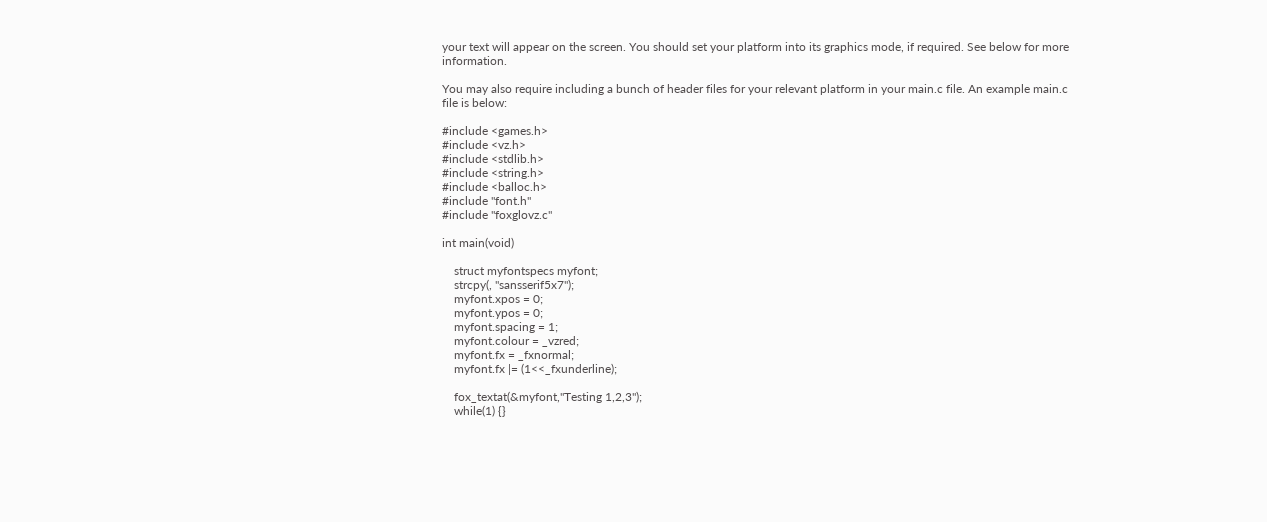your text will appear on the screen. You should set your platform into its graphics mode, if required. See below for more information.

You may also require including a bunch of header files for your relevant platform in your main.c file. An example main.c file is below:

#include <games.h>
#include <vz.h>
#include <stdlib.h>
#include <string.h>
#include <balloc.h>
#include "font.h"
#include "foxglovz.c"

int main(void)

    struct myfontspecs myfont;
    strcpy(, "sansserif5x7");
    myfont.xpos = 0;
    myfont.ypos = 0;
    myfont.spacing = 1;
    myfont.colour = _vzred;
    myfont.fx = _fxnormal;
    myfont.fx |= (1<<_fxunderline);

    fox_textat(&myfont,"Testing 1,2,3");
    while(1) {}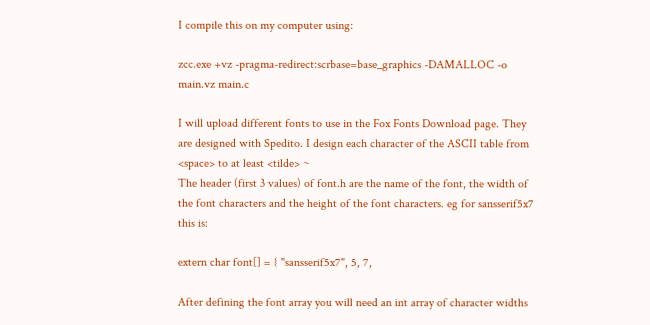I compile this on my computer using:

zcc.exe +vz -pragma-redirect:scrbase=base_graphics -DAMALLOC -o main.vz main.c

I will upload different fonts to use in the Fox Fonts Download page. They are designed with Spedito. I design each character of the ASCII table from <space> to at least <tilde> ~
The header (first 3 values) of font.h are the name of the font, the width of the font characters and the height of the font characters. eg for sansserif5x7 this is:

extern char font[] = { "sansserif5x7", 5, 7,

After defining the font array you will need an int array of character widths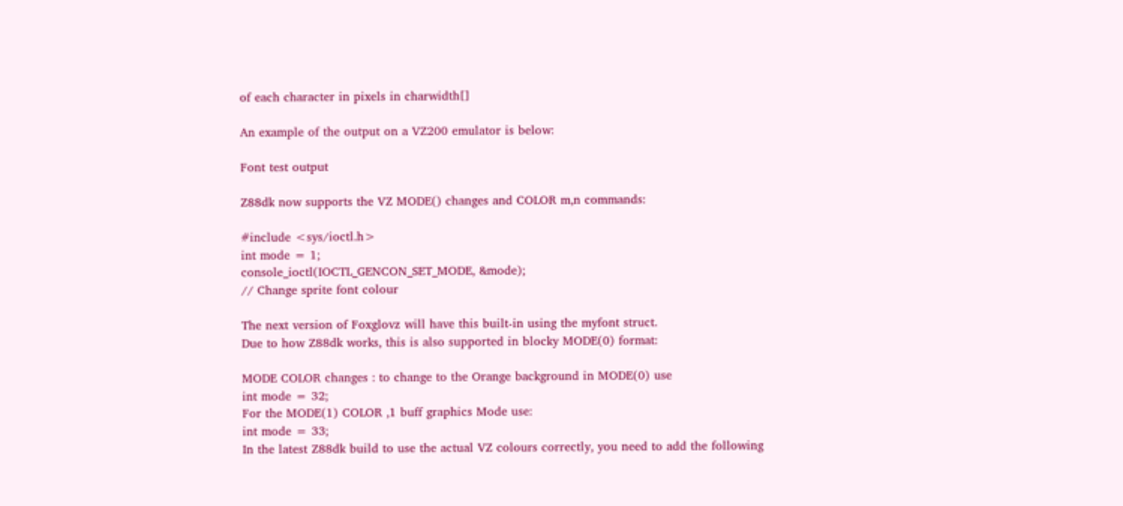of each character in pixels in charwidth[]

An example of the output on a VZ200 emulator is below:

Font test output

Z88dk now supports the VZ MODE() changes and COLOR m,n commands:

#include <sys/ioctl.h>
int mode = 1;
console_ioctl(IOCTL_GENCON_SET_MODE, &mode);
// Change sprite font colour

The next version of Foxglovz will have this built-in using the myfont struct.
Due to how Z88dk works, this is also supported in blocky MODE(0) format:

MODE COLOR changes : to change to the Orange background in MODE(0) use
int mode = 32;
For the MODE(1) COLOR ,1 buff graphics Mode use:
int mode = 33;
In the latest Z88dk build to use the actual VZ colours correctly, you need to add the following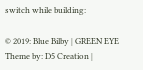switch while building:

© 2019: Blue Bilby | GREEN EYE Theme by: D5 Creation |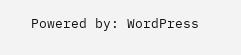Powered by: WordPress